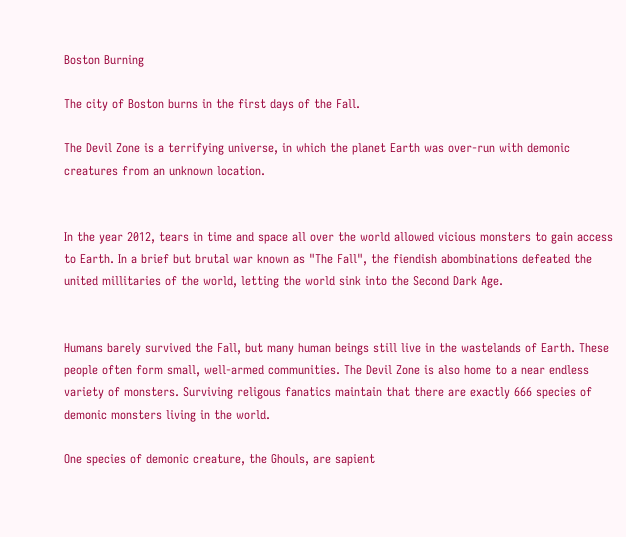Boston Burning

The city of Boston burns in the first days of the Fall.

The Devil Zone is a terrifying universe, in which the planet Earth was over-run with demonic creatures from an unknown location.


In the year 2012, tears in time and space all over the world allowed vicious monsters to gain access to Earth. In a brief but brutal war known as "The Fall", the fiendish abombinations defeated the united millitaries of the world, letting the world sink into the Second Dark Age.


Humans barely survived the Fall, but many human beings still live in the wastelands of Earth. These people often form small, well-armed communities. The Devil Zone is also home to a near endless variety of monsters. Surviving religous fanatics maintain that there are exactly 666 species of demonic monsters living in the world.

One species of demonic creature, the Ghouls, are sapient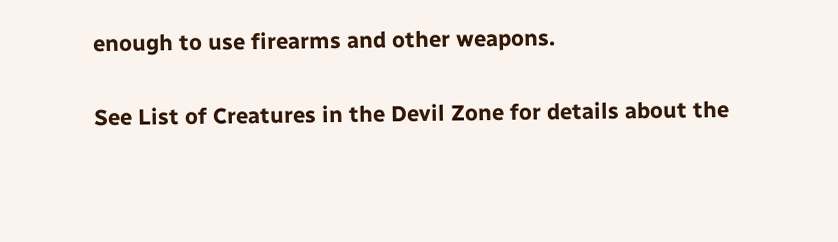enough to use firearms and other weapons.

See List of Creatures in the Devil Zone for details about the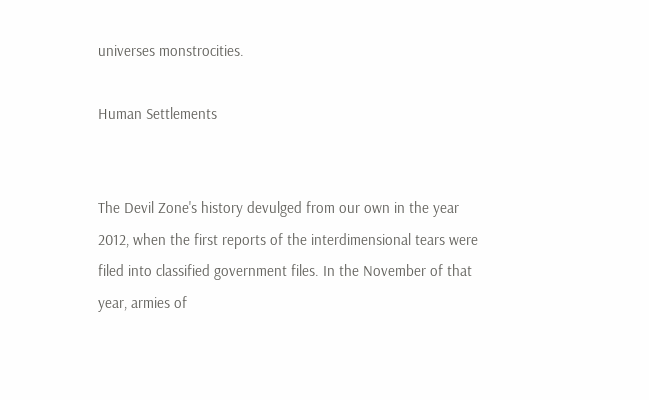universes monstrocities.

Human Settlements


The Devil Zone's history devulged from our own in the year 2012, when the first reports of the interdimensional tears were filed into classified government files. In the November of that year, armies of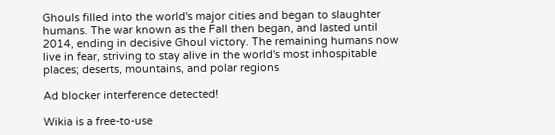Ghouls filled into the world's major cities and began to slaughter humans. The war known as the Fall then began, and lasted until 2014, ending in decisive Ghoul victory. The remaining humans now live in fear, striving to stay alive in the world's most inhospitable places; deserts, mountains, and polar regions

Ad blocker interference detected!

Wikia is a free-to-use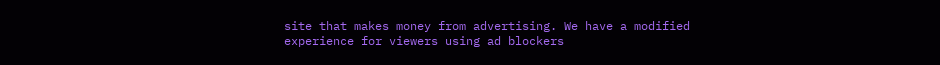site that makes money from advertising. We have a modified experience for viewers using ad blockers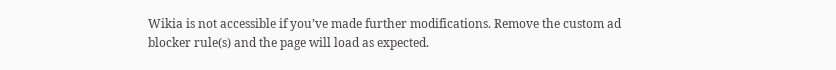Wikia is not accessible if you’ve made further modifications. Remove the custom ad blocker rule(s) and the page will load as expected.